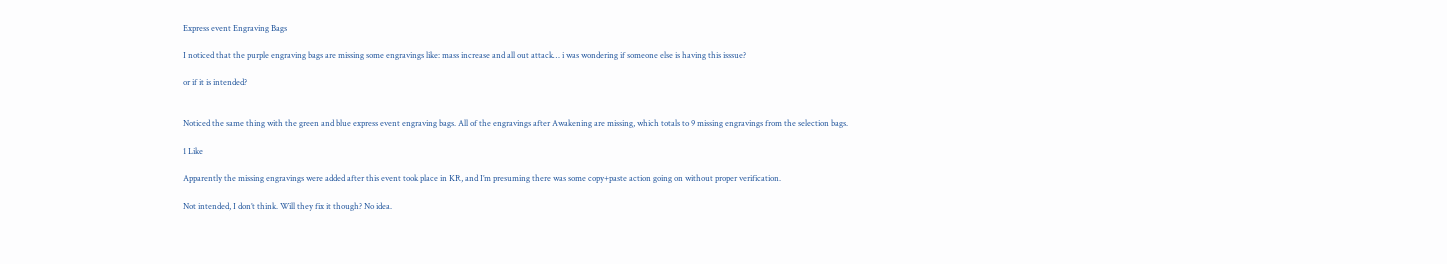Express event Engraving Bags

I noticed that the purple engraving bags are missing some engravings like: mass increase and all out attack… i was wondering if someone else is having this isssue?

or if it is intended?


Noticed the same thing with the green and blue express event engraving bags. All of the engravings after Awakening are missing, which totals to 9 missing engravings from the selection bags.

1 Like

Apparently the missing engravings were added after this event took place in KR, and I’m presuming there was some copy+paste action going on without proper verification.

Not intended, I don’t think. Will they fix it though? No idea.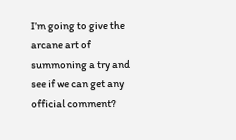I’m going to give the arcane art of summoning a try and see if we can get any official comment?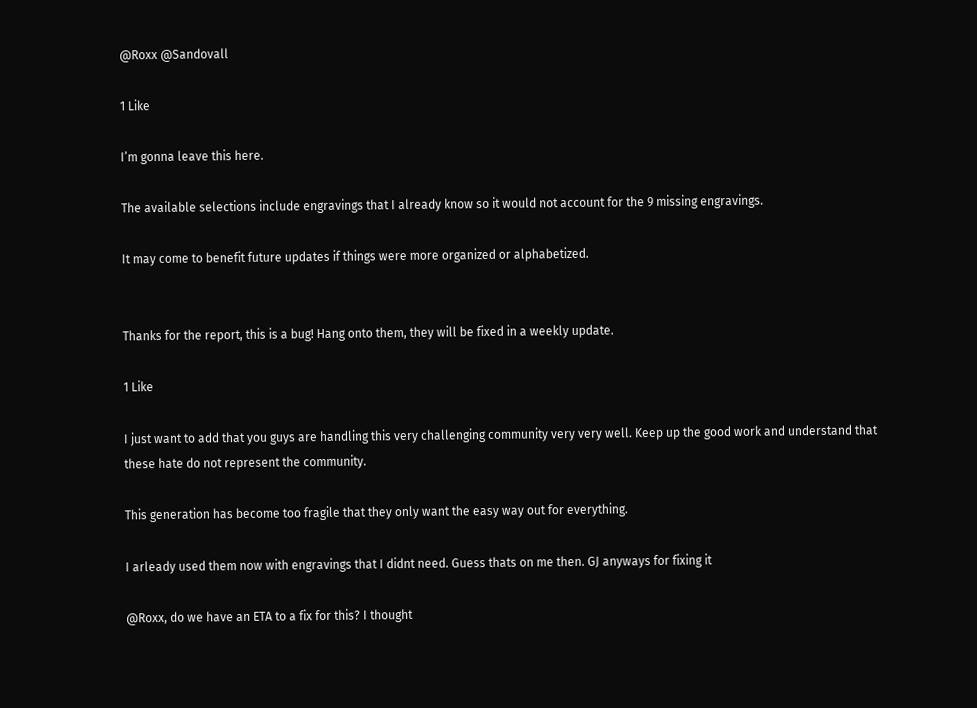@Roxx @Sandovall

1 Like

I’m gonna leave this here.

The available selections include engravings that I already know so it would not account for the 9 missing engravings.

It may come to benefit future updates if things were more organized or alphabetized.


Thanks for the report, this is a bug! Hang onto them, they will be fixed in a weekly update.

1 Like

I just want to add that you guys are handling this very challenging community very very well. Keep up the good work and understand that these hate do not represent the community.

This generation has become too fragile that they only want the easy way out for everything.

I arleady used them now with engravings that I didnt need. Guess thats on me then. GJ anyways for fixing it

@Roxx, do we have an ETA to a fix for this? I thought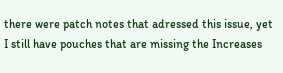there were patch notes that adressed this issue, yet I still have pouches that are missing the Increases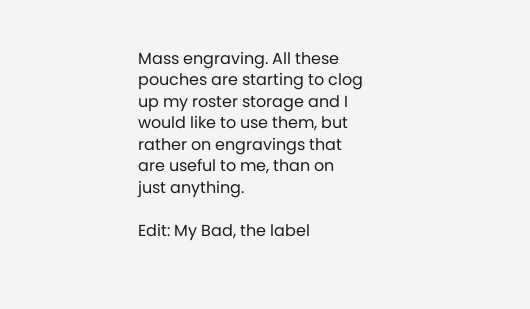Mass engraving. All these pouches are starting to clog up my roster storage and I would like to use them, but rather on engravings that are useful to me, than on just anything.

Edit: My Bad, the label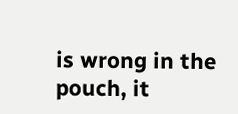is wrong in the pouch, it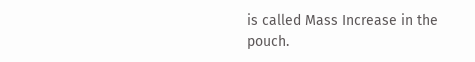is called Mass Increase in the pouch.